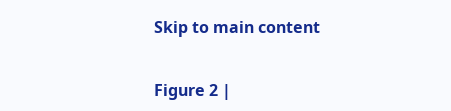Skip to main content


Figure 2 |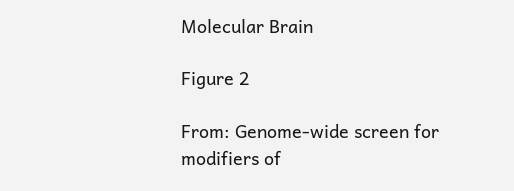Molecular Brain

Figure 2

From: Genome-wide screen for modifiers of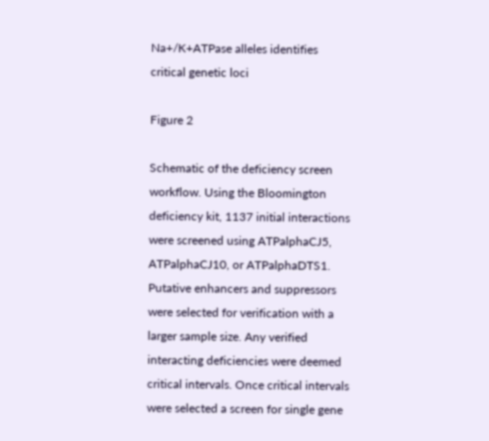Na+/K+ATPase alleles identifies critical genetic loci

Figure 2

Schematic of the deficiency screen workflow. Using the Bloomington deficiency kit, 1137 initial interactions were screened using ATPalphaCJ5, ATPalphaCJ10, or ATPalphaDTS1. Putative enhancers and suppressors were selected for verification with a larger sample size. Any verified interacting deficiencies were deemed critical intervals. Once critical intervals were selected a screen for single gene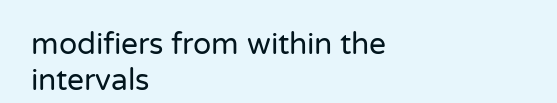modifiers from within the intervals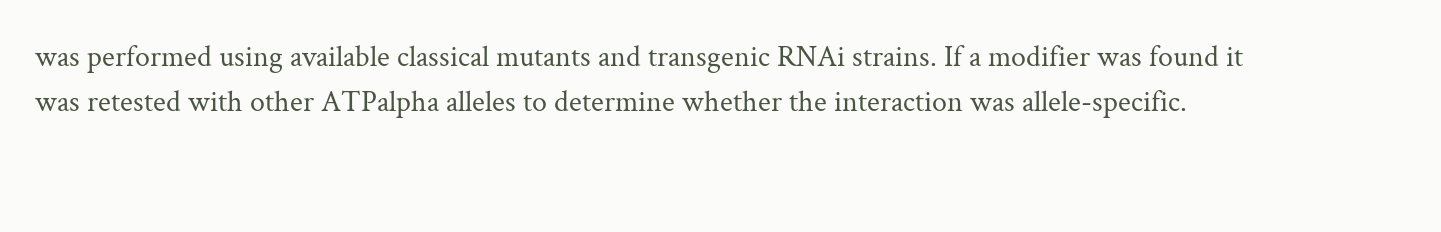was performed using available classical mutants and transgenic RNAi strains. If a modifier was found it was retested with other ATPalpha alleles to determine whether the interaction was allele-specific.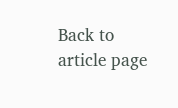Back to article page